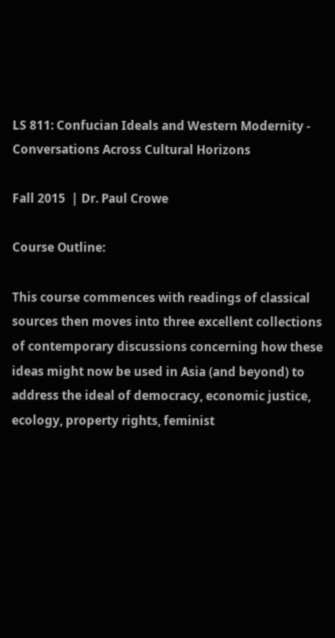LS 811: Confucian Ideals and Western Modernity - Conversations Across Cultural Horizons

Fall 2015  | Dr. Paul Crowe

Course Outline:

This course commences with readings of classical sources then moves into three excellent collections of contemporary discussions concerning how these ideas might now be used in Asia (and beyond) to address the ideal of democracy, economic justice, ecology, property rights, feminist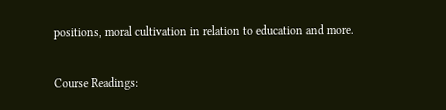positions, moral cultivation in relation to education and more.

Course Readings: